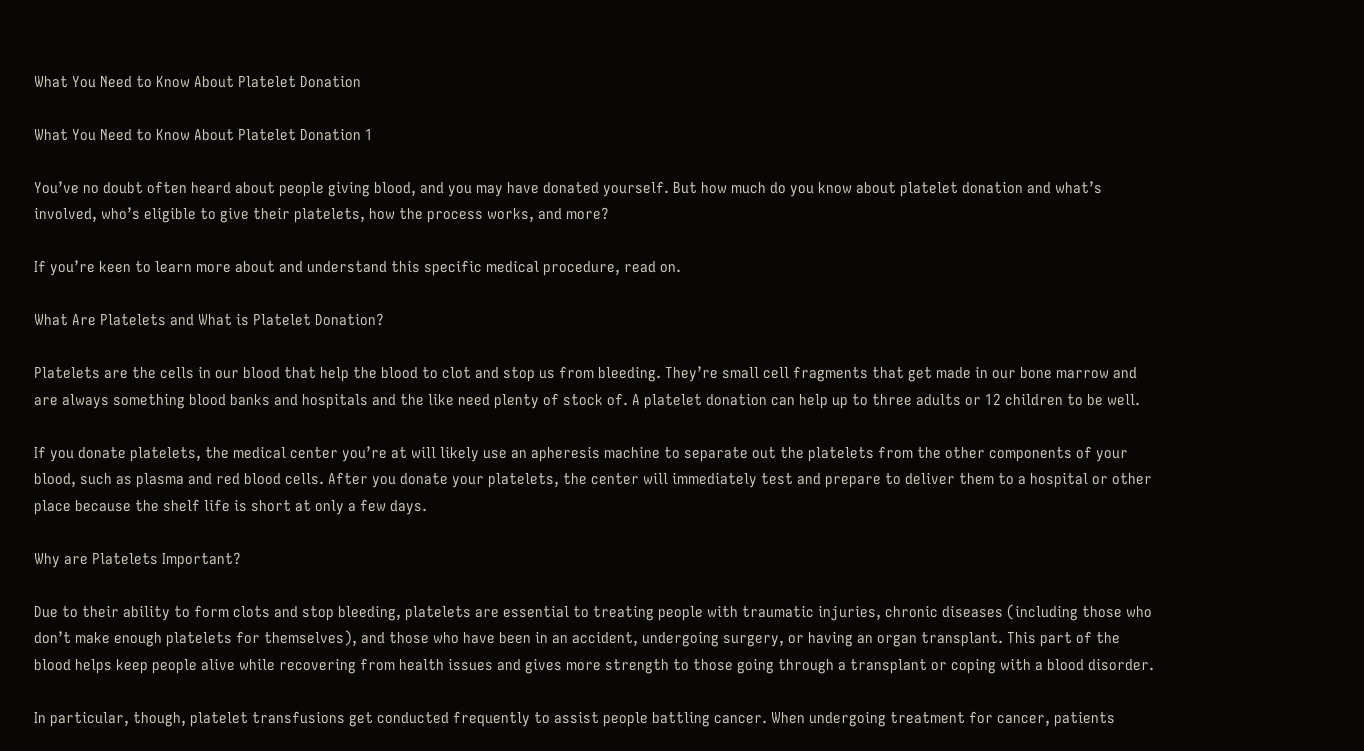What You Need to Know About Platelet Donation

What You Need to Know About Platelet Donation 1

You’ve no doubt often heard about people giving blood, and you may have donated yourself. But how much do you know about platelet donation and what’s involved, who’s eligible to give their platelets, how the process works, and more?

If you’re keen to learn more about and understand this specific medical procedure, read on.

What Are Platelets and What is Platelet Donation?

Platelets are the cells in our blood that help the blood to clot and stop us from bleeding. They’re small cell fragments that get made in our bone marrow and are always something blood banks and hospitals and the like need plenty of stock of. A platelet donation can help up to three adults or 12 children to be well.

If you donate platelets, the medical center you’re at will likely use an apheresis machine to separate out the platelets from the other components of your blood, such as plasma and red blood cells. After you donate your platelets, the center will immediately test and prepare to deliver them to a hospital or other place because the shelf life is short at only a few days.

Why are Platelets Important?

Due to their ability to form clots and stop bleeding, platelets are essential to treating people with traumatic injuries, chronic diseases (including those who don’t make enough platelets for themselves), and those who have been in an accident, undergoing surgery, or having an organ transplant. This part of the blood helps keep people alive while recovering from health issues and gives more strength to those going through a transplant or coping with a blood disorder.

In particular, though, platelet transfusions get conducted frequently to assist people battling cancer. When undergoing treatment for cancer, patients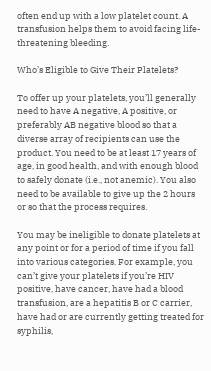often end up with a low platelet count. A transfusion helps them to avoid facing life-threatening bleeding.

Who’s Eligible to Give Their Platelets?

To offer up your platelets, you’ll generally need to have A negative, A positive, or preferably AB negative blood so that a diverse array of recipients can use the product. You need to be at least 17 years of age, in good health, and with enough blood to safely donate (i.e., not anemic). You also need to be available to give up the 2 hours or so that the process requires.

You may be ineligible to donate platelets at any point or for a period of time if you fall into various categories. For example, you can’t give your platelets if you’re HIV positive, have cancer, have had a blood transfusion, are a hepatitis B or C carrier, have had or are currently getting treated for syphilis,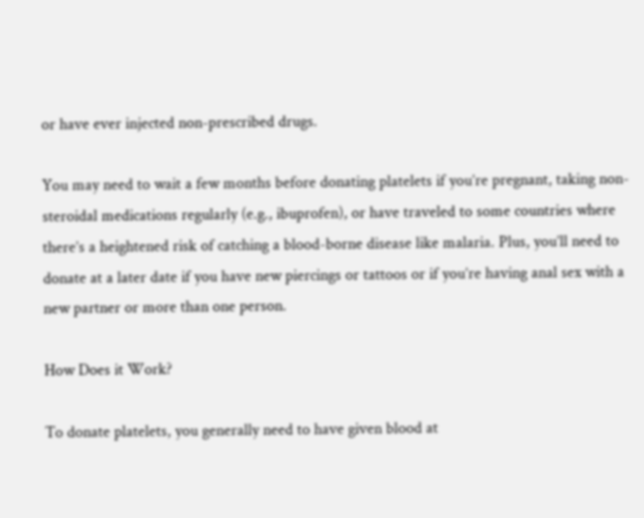or have ever injected non-prescribed drugs.

You may need to wait a few months before donating platelets if you’re pregnant, taking non-steroidal medications regularly (e.g., ibuprofen), or have traveled to some countries where there’s a heightened risk of catching a blood-borne disease like malaria. Plus, you’ll need to donate at a later date if you have new piercings or tattoos or if you’re having anal sex with a new partner or more than one person.

How Does it Work?

To donate platelets, you generally need to have given blood at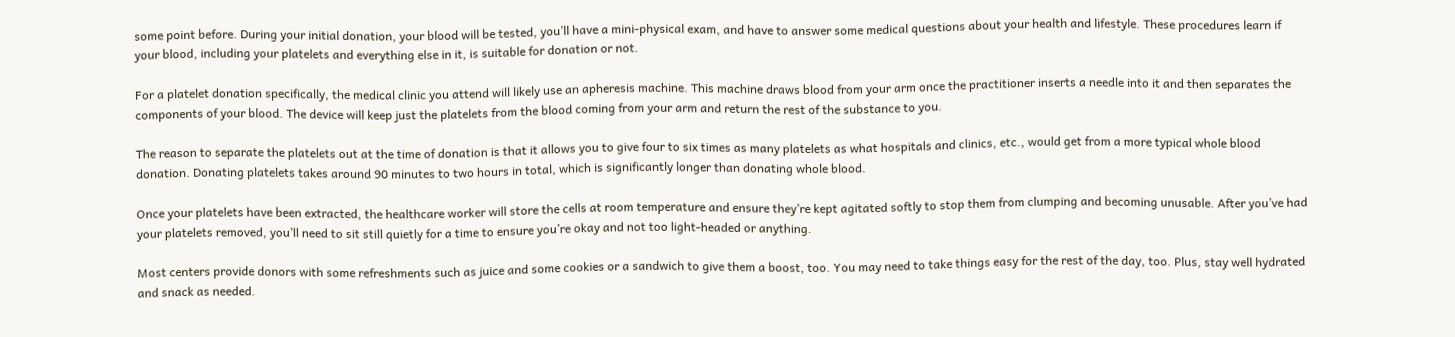some point before. During your initial donation, your blood will be tested, you’ll have a mini-physical exam, and have to answer some medical questions about your health and lifestyle. These procedures learn if your blood, including your platelets and everything else in it, is suitable for donation or not.

For a platelet donation specifically, the medical clinic you attend will likely use an apheresis machine. This machine draws blood from your arm once the practitioner inserts a needle into it and then separates the components of your blood. The device will keep just the platelets from the blood coming from your arm and return the rest of the substance to you.

The reason to separate the platelets out at the time of donation is that it allows you to give four to six times as many platelets as what hospitals and clinics, etc., would get from a more typical whole blood donation. Donating platelets takes around 90 minutes to two hours in total, which is significantly longer than donating whole blood.

Once your platelets have been extracted, the healthcare worker will store the cells at room temperature and ensure they’re kept agitated softly to stop them from clumping and becoming unusable. After you’ve had your platelets removed, you’ll need to sit still quietly for a time to ensure you’re okay and not too light-headed or anything.

Most centers provide donors with some refreshments such as juice and some cookies or a sandwich to give them a boost, too. You may need to take things easy for the rest of the day, too. Plus, stay well hydrated and snack as needed.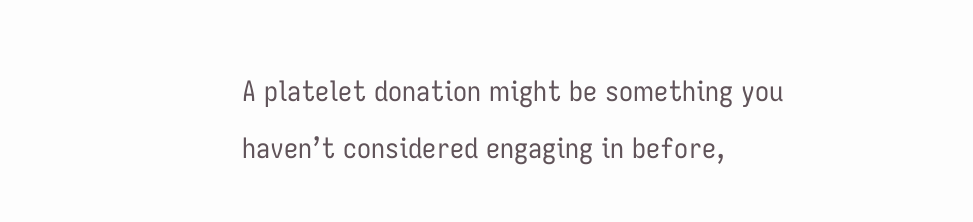A platelet donation might be something you haven’t considered engaging in before,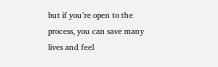but if you’re open to the process, you can save many lives and feel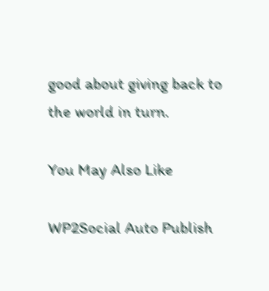good about giving back to the world in turn.

You May Also Like

WP2Social Auto Publish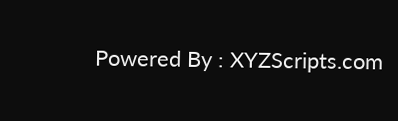Powered By : XYZScripts.com